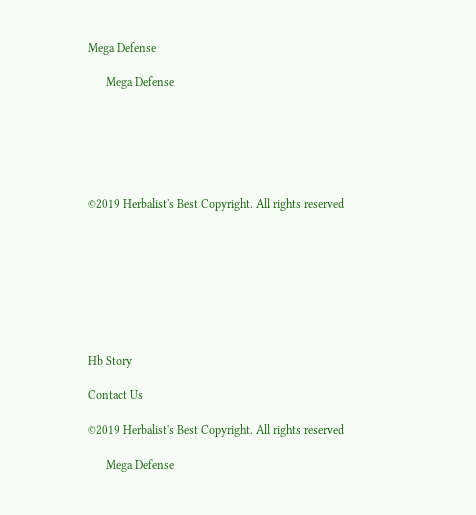Mega Defense

      Mega Defense






©2019 Herbalist's Best Copyright. All rights reserved








Hb Story

Contact Us

©2019 Herbalist's Best Copyright. All rights reserved

      Mega Defense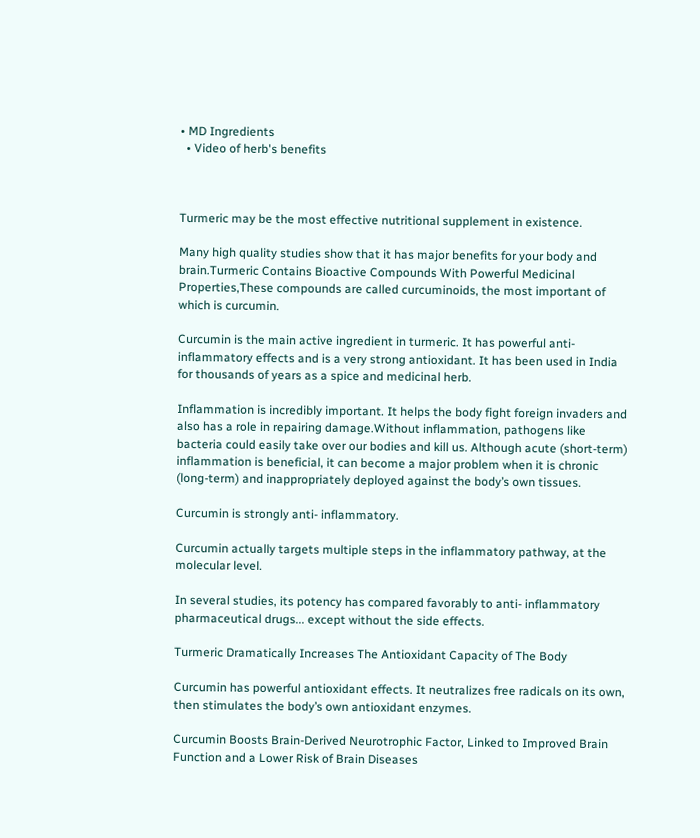• MD Ingredients
  • Video of herb's benefits



Turmeric may be the most effective nutritional supplement in existence.

Many high quality studies show that it has major benefits for your body and brain.Turmeric Contains Bioactive Compounds With Powerful Medicinal Properties,These compounds are called curcuminoids, the most important of which is curcumin.

Curcumin is the main active ingredient in turmeric. It has powerful anti-inflammatory effects and is a very strong antioxidant. It has been used in India for thousands of years as a spice and medicinal herb.

Inflammation is incredibly important. It helps the body fight foreign invaders and also has a role in repairing damage.Without inflammation, pathogens like bacteria could easily take over our bodies and kill us. Although acute (short-term) inflammation is beneficial, it can become a major problem when it is chronic (long-term) and inappropriately deployed against the body’s own tissues.

Curcumin is strongly anti- inflammatory.

Curcumin actually targets multiple steps in the inflammatory pathway, at the molecular level.

In several studies, its potency has compared favorably to anti- inflammatory pharmaceutical drugs... except without the side effects.

Turmeric Dramatically Increases The Antioxidant Capacity of The Body

Curcumin has powerful antioxidant effects. It neutralizes free radicals on its own, then stimulates the body’s own antioxidant enzymes.

Curcumin Boosts Brain-Derived Neurotrophic Factor, Linked to Improved Brain Function and a Lower Risk of Brain Diseases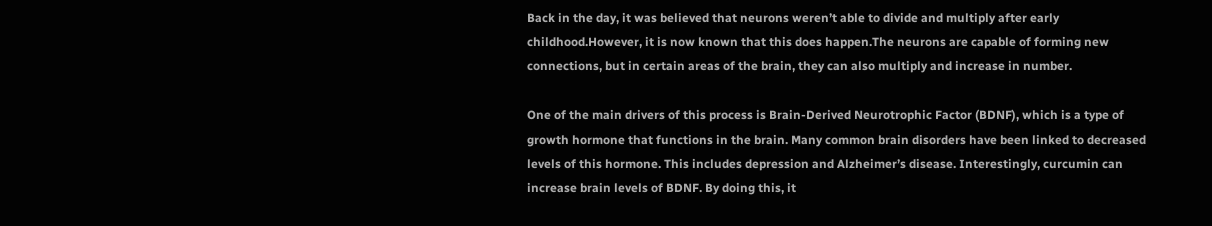Back in the day, it was believed that neurons weren’t able to divide and multiply after early childhood.However, it is now known that this does happen.The neurons are capable of forming new connections, but in certain areas of the brain, they can also multiply and increase in number.

One of the main drivers of this process is Brain-Derived Neurotrophic Factor (BDNF), which is a type of growth hormone that functions in the brain. Many common brain disorders have been linked to decreased levels of this hormone. This includes depression and Alzheimer’s disease. Interestingly, curcumin can increase brain levels of BDNF. By doing this, it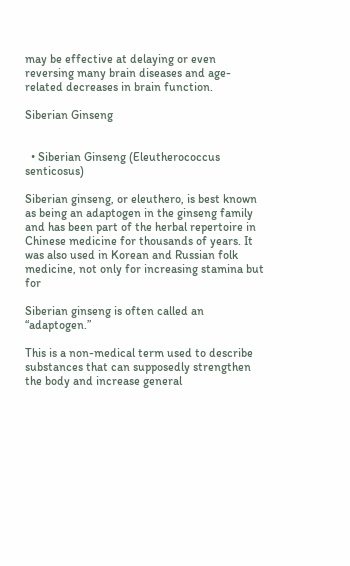may be effective at delaying or even reversing many brain diseases and age-related decreases in brain function.

Siberian Ginseng


  • Siberian Ginseng (Eleutherococcus senticosus)

Siberian ginseng, or eleuthero, is best known as being an adaptogen in the ginseng family and has been part of the herbal repertoire in Chinese medicine for thousands of years. It was also used in Korean and Russian folk medicine, not only for increasing stamina but for

Siberian ginseng is often called an “adaptogen.”

This is a non-medical term used to describe substances that can supposedly strengthen the body and increase general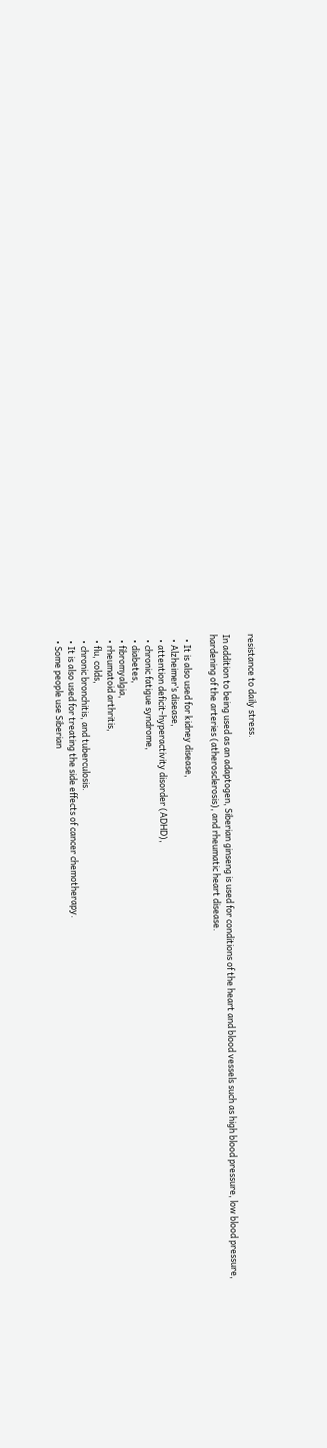resistance to daily stress.

In addition to being used as an adaptogen, Siberian ginseng is used for conditions of the heart and blood vessels such as high blood pressure, low blood pressure, hardening of the arteries (atherosclerosis), and rheumatic heart disease.

  • It is also used for kidney disease,
  • Alzheimer’s disease,
  • attention deficit-hyperactivity disorder (ADHD),
  • chronic fatigue syndrome,
  • diabetes,
  • fibromyalgia,
  • rheumatoid arthritis,
  • flu, colds,
  • chronic bronchitis, and tuberculosis.
  • It is also used for treating the side effects of cancer chemotherapy.
  • Some people use Siberian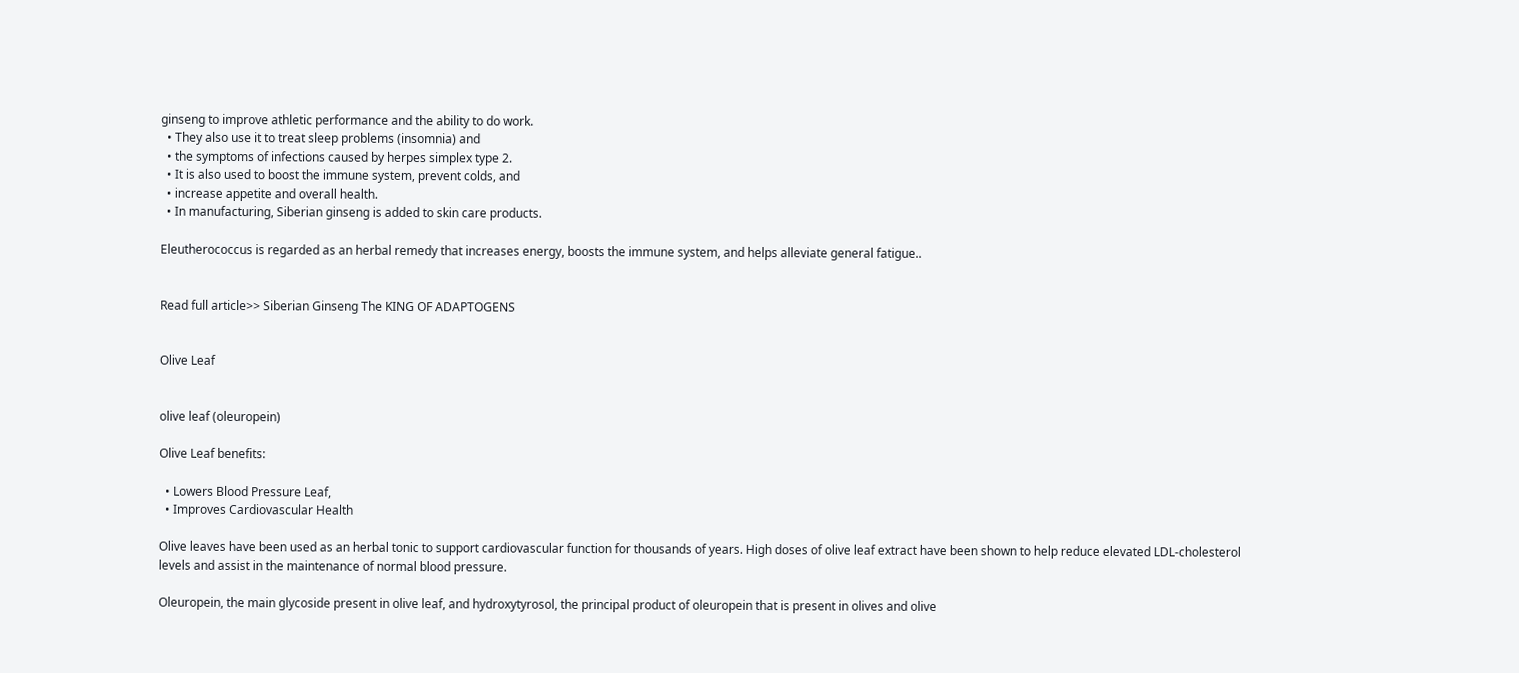ginseng to improve athletic performance and the ability to do work.
  • They also use it to treat sleep problems (insomnia) and
  • the symptoms of infections caused by herpes simplex type 2.
  • It is also used to boost the immune system, prevent colds, and
  • increase appetite and overall health.
  • In manufacturing, Siberian ginseng is added to skin care products.

Eleutherococcus is regarded as an herbal remedy that increases energy, boosts the immune system, and helps alleviate general fatigue..


Read full article>> Siberian Ginseng The KING OF ADAPTOGENS


Olive Leaf


olive leaf (oleuropein)

Olive Leaf benefits:

  • Lowers Blood Pressure Leaf,
  • Improves Cardiovascular Health

Olive leaves have been used as an herbal tonic to support cardiovascular function for thousands of years. High doses of olive leaf extract have been shown to help reduce elevated LDL-cholesterol levels and assist in the maintenance of normal blood pressure.

Oleuropein, the main glycoside present in olive leaf, and hydroxytyrosol, the principal product of oleuropein that is present in olives and olive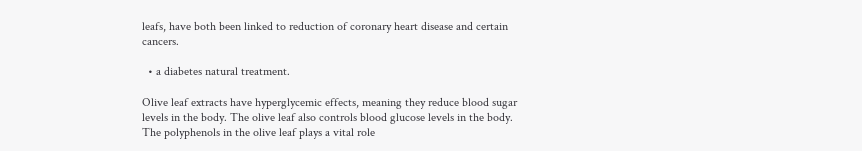leafs, have both been linked to reduction of coronary heart disease and certain cancers.

  • a diabetes natural treatment.

Olive leaf extracts have hyperglycemic effects, meaning they reduce blood sugar levels in the body. The olive leaf also controls blood glucose levels in the body. The polyphenols in the olive leaf plays a vital role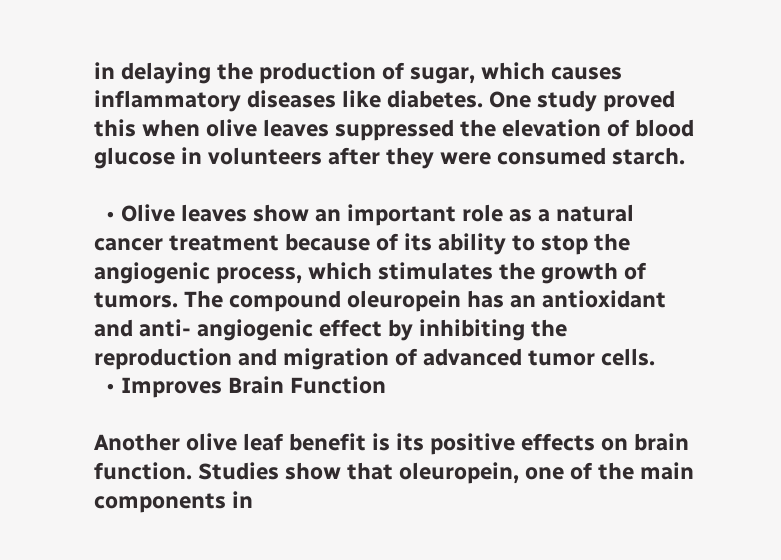in delaying the production of sugar, which causes inflammatory diseases like diabetes. One study proved this when olive leaves suppressed the elevation of blood glucose in volunteers after they were consumed starch.

  • Olive leaves show an important role as a natural cancer treatment because of its ability to stop the angiogenic process, which stimulates the growth of tumors. The compound oleuropein has an antioxidant and anti- angiogenic effect by inhibiting the reproduction and migration of advanced tumor cells.
  • Improves Brain Function

Another olive leaf benefit is its positive effects on brain function. Studies show that oleuropein, one of the main components in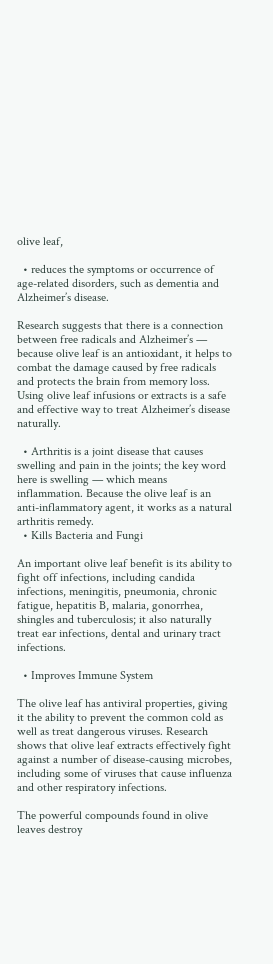olive leaf,

  • reduces the symptoms or occurrence of age-related disorders, such as dementia and Alzheimer’s disease.

Research suggests that there is a connection between free radicals and Alzheimer’s — because olive leaf is an antioxidant, it helps to combat the damage caused by free radicals and protects the brain from memory loss. Using olive leaf infusions or extracts is a safe and effective way to treat Alzheimer’s disease naturally.

  • Arthritis is a joint disease that causes swelling and pain in the joints; the key word here is swelling — which means inflammation. Because the olive leaf is an anti-inflammatory agent, it works as a natural arthritis remedy.
  • Kills Bacteria and Fungi

An important olive leaf benefit is its ability to fight off infections, including candida infections, meningitis, pneumonia, chronic fatigue, hepatitis B, malaria, gonorrhea, shingles and tuberculosis; it also naturally treat ear infections, dental and urinary tract infections.

  • Improves Immune System

The olive leaf has antiviral properties, giving it the ability to prevent the common cold as well as treat dangerous viruses. Research shows that olive leaf extracts effectively fight against a number of disease-causing microbes, including some of viruses that cause influenza and other respiratory infections.

The powerful compounds found in olive leaves destroy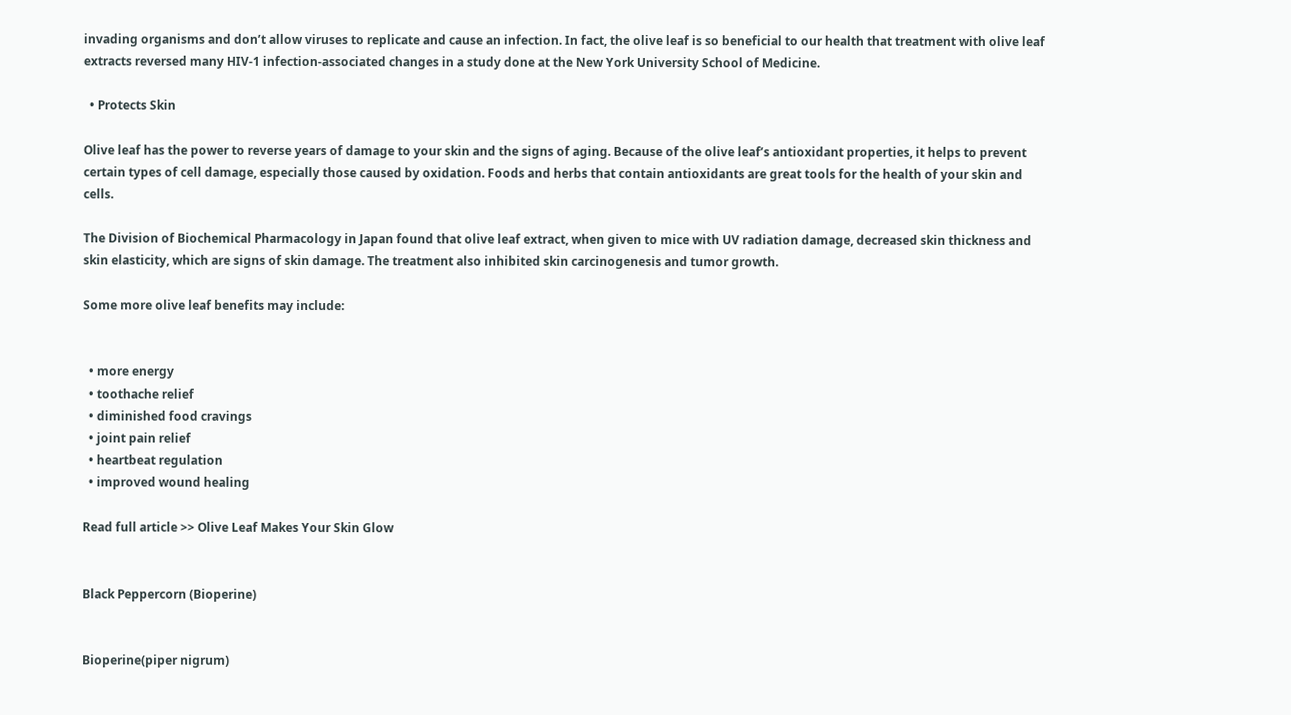invading organisms and don’t allow viruses to replicate and cause an infection. In fact, the olive leaf is so beneficial to our health that treatment with olive leaf extracts reversed many HIV-1 infection-associated changes in a study done at the New York University School of Medicine.

  • Protects Skin

Olive leaf has the power to reverse years of damage to your skin and the signs of aging. Because of the olive leaf’s antioxidant properties, it helps to prevent certain types of cell damage, especially those caused by oxidation. Foods and herbs that contain antioxidants are great tools for the health of your skin and cells.

The Division of Biochemical Pharmacology in Japan found that olive leaf extract, when given to mice with UV radiation damage, decreased skin thickness and skin elasticity, which are signs of skin damage. The treatment also inhibited skin carcinogenesis and tumor growth.

Some more olive leaf benefits may include:


  • more energy
  • toothache relief
  • diminished food cravings
  • joint pain relief
  • heartbeat regulation
  • improved wound healing

Read full article >> Olive Leaf Makes Your Skin Glow


Black Peppercorn (Bioperine)


Bioperine(piper nigrum)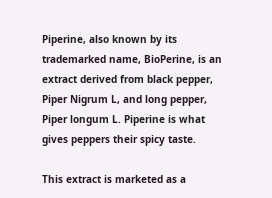Piperine, also known by its trademarked name, BioPerine, is an extract derived from black pepper, Piper Nigrum L, and long pepper, Piper longum L. Piperine is what gives peppers their spicy taste.

This extract is marketed as a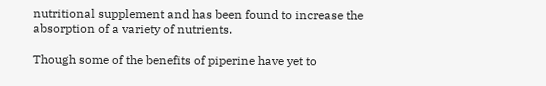nutritional supplement and has been found to increase the absorption of a variety of nutrients.

Though some of the benefits of piperine have yet to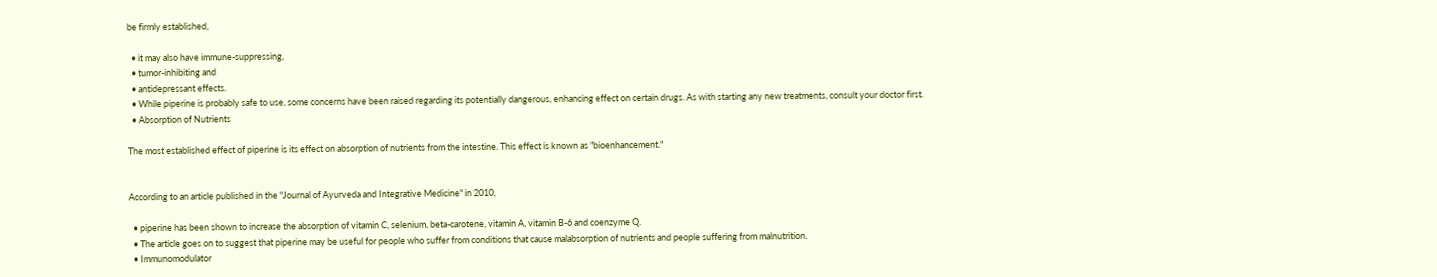be firmly established,

  • it may also have immune-suppressing,
  • tumor-inhibiting and
  • antidepressant effects.
  • While piperine is probably safe to use, some concerns have been raised regarding its potentially dangerous, enhancing effect on certain drugs. As with starting any new treatments, consult your doctor first.
  • Absorption of Nutrients

The most established effect of piperine is its effect on absorption of nutrients from the intestine. This effect is known as "bioenhancement."


According to an article published in the "Journal of Ayurveda and Integrative Medicine" in 2010,

  • piperine has been shown to increase the absorption of vitamin C, selenium, beta-carotene, vitamin A, vitamin B-6 and coenzyme Q.
  • The article goes on to suggest that piperine may be useful for people who suffer from conditions that cause malabsorption of nutrients and people suffering from malnutrition.
  • Immunomodulator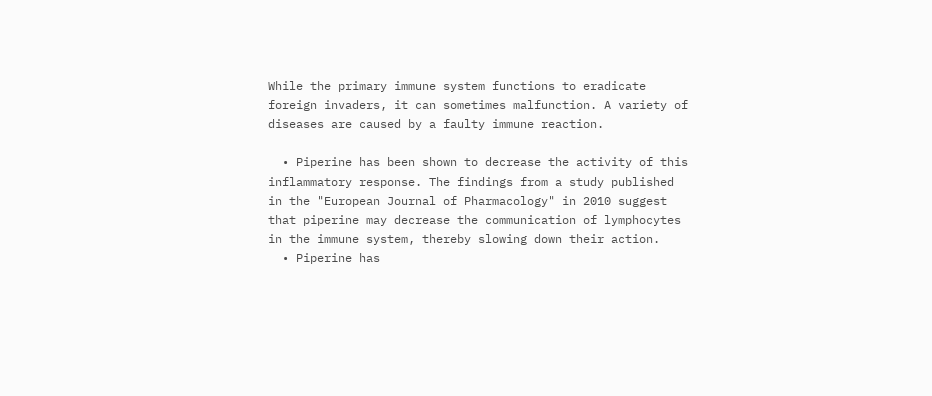While the primary immune system functions to eradicate foreign invaders, it can sometimes malfunction. A variety of diseases are caused by a faulty immune reaction.

  • Piperine has been shown to decrease the activity of this inflammatory response. The findings from a study published in the "European Journal of Pharmacology" in 2010 suggest that piperine may decrease the communication of lymphocytes in the immune system, thereby slowing down their action.
  • Piperine has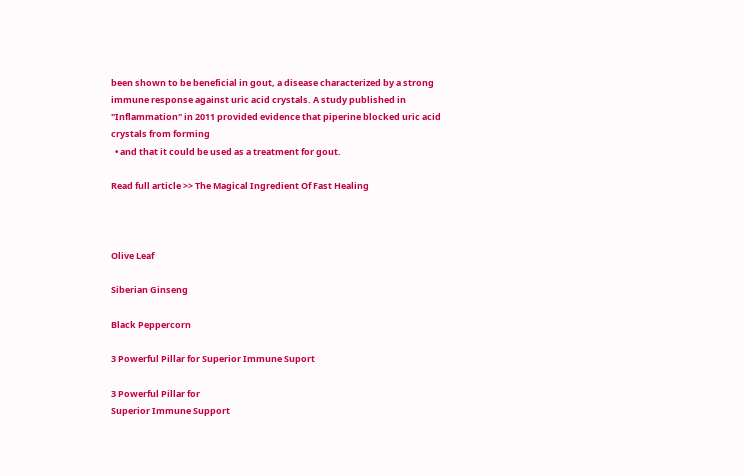been shown to be beneficial in gout, a disease characterized by a strong immune response against uric acid crystals. A study published in "Inflammation" in 2011 provided evidence that piperine blocked uric acid crystals from forming
  • and that it could be used as a treatment for gout.

Read full article >> The Magical Ingredient Of Fast Healing



Olive Leaf

Siberian Ginseng

Black Peppercorn

3 Powerful Pillar for Superior Immune Suport

3 Powerful Pillar for
Superior Immune Support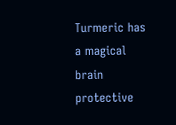Turmeric has a magical brain protective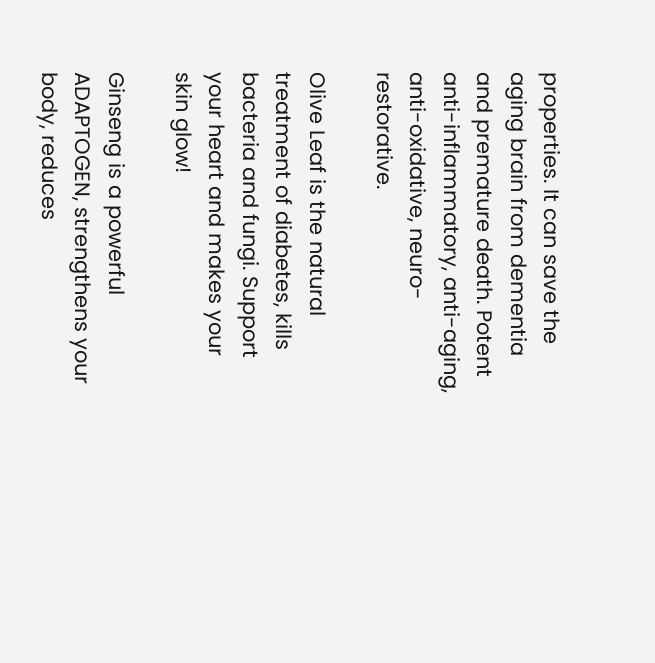properties. It can save the aging brain from dementia and premature death. Potent anti-inflammatory, anti-aging, anti-oxidative, neuro-restorative.

Olive Leaf is the natural treatment of diabetes, kills bacteria and fungi. Support your heart and makes your skin glow!

Ginseng is a powerful ADAPTOGEN, strengthens your body, reduces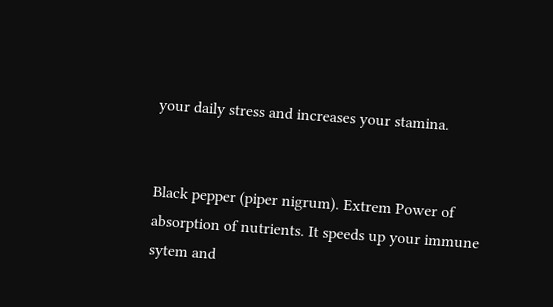your daily stress and increases your stamina.


Black pepper (piper nigrum). Extrem Power of absorption of nutrients. It speeds up your immune sytem and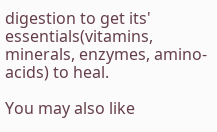digestion to get its' essentials(vitamins, minerals, enzymes, amino-acids) to heal.

You may also like